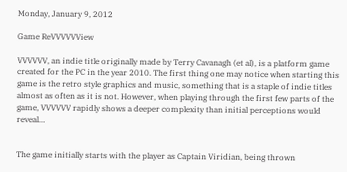Monday, January 9, 2012

Game ReVVVVVView

VVVVVV, an indie title originally made by Terry Cavanagh (et al), is a platform game created for the PC in the year 2010. The first thing one may notice when starting this game is the retro style graphics and music, something that is a staple of indie titles almost as often as it is not. However, when playing through the first few parts of the game, VVVVVV rapidly shows a deeper complexity than initial perceptions would reveal…


The game initially starts with the player as Captain Viridian, being thrown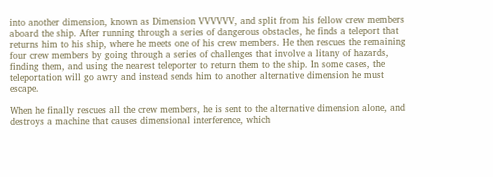into another dimension, known as Dimension VVVVVV, and split from his fellow crew members aboard the ship. After running through a series of dangerous obstacles, he finds a teleport that returns him to his ship, where he meets one of his crew members. He then rescues the remaining four crew members by going through a series of challenges that involve a litany of hazards, finding them, and using the nearest teleporter to return them to the ship. In some cases, the teleportation will go awry and instead sends him to another alternative dimension he must escape.

When he finally rescues all the crew members, he is sent to the alternative dimension alone, and destroys a machine that causes dimensional interference, which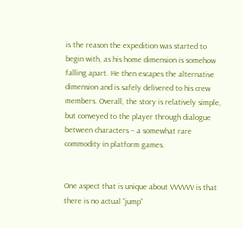is the reason the expedition was started to begin with, as his home dimension is somehow falling apart. He then escapes the alternative dimension and is safely delivered to his crew members. Overall, the story is relatively simple, but conveyed to the player through dialogue between characters – a somewhat rare commodity in platform games.


One aspect that is unique about VVVVVV is that there is no actual “jump”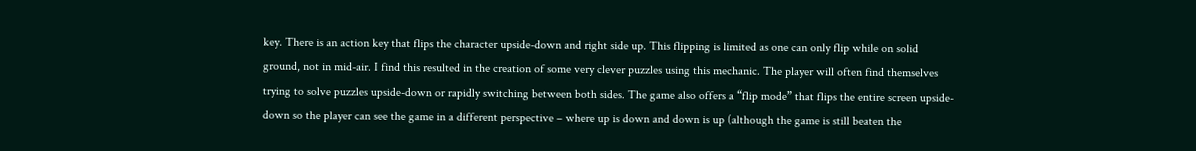key. There is an action key that flips the character upside-down and right side up. This flipping is limited as one can only flip while on solid ground, not in mid-air. I find this resulted in the creation of some very clever puzzles using this mechanic. The player will often find themselves trying to solve puzzles upside-down or rapidly switching between both sides. The game also offers a “flip mode” that flips the entire screen upside-down so the player can see the game in a different perspective – where up is down and down is up (although the game is still beaten the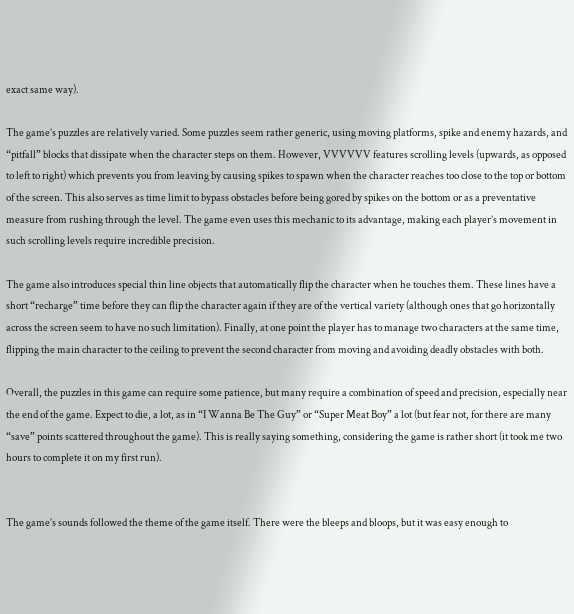exact same way).

The game’s puzzles are relatively varied. Some puzzles seem rather generic, using moving platforms, spike and enemy hazards, and “pitfall” blocks that dissipate when the character steps on them. However, VVVVVV features scrolling levels (upwards, as opposed to left to right) which prevents you from leaving by causing spikes to spawn when the character reaches too close to the top or bottom of the screen. This also serves as time limit to bypass obstacles before being gored by spikes on the bottom or as a preventative measure from rushing through the level. The game even uses this mechanic to its advantage, making each player’s movement in such scrolling levels require incredible precision.

The game also introduces special thin line objects that automatically flip the character when he touches them. These lines have a short “recharge” time before they can flip the character again if they are of the vertical variety (although ones that go horizontally across the screen seem to have no such limitation). Finally, at one point the player has to manage two characters at the same time, flipping the main character to the ceiling to prevent the second character from moving and avoiding deadly obstacles with both.

Overall, the puzzles in this game can require some patience, but many require a combination of speed and precision, especially near the end of the game. Expect to die, a lot, as in “I Wanna Be The Guy” or “Super Meat Boy” a lot (but fear not, for there are many “save” points scattered throughout the game). This is really saying something, considering the game is rather short (it took me two hours to complete it on my first run).


The game’s sounds followed the theme of the game itself. There were the bleeps and bloops, but it was easy enough to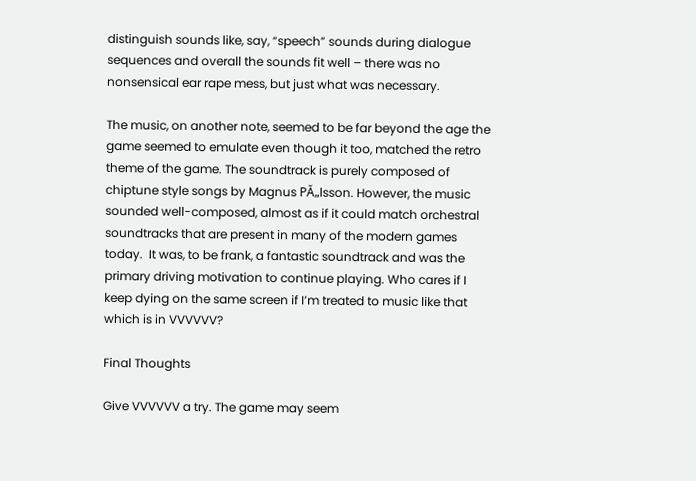distinguish sounds like, say, “speech” sounds during dialogue sequences and overall the sounds fit well – there was no nonsensical ear rape mess, but just what was necessary.

The music, on another note, seemed to be far beyond the age the game seemed to emulate even though it too, matched the retro theme of the game. The soundtrack is purely composed of chiptune style songs by Magnus PĂ„lsson. However, the music sounded well-composed, almost as if it could match orchestral soundtracks that are present in many of the modern games today.  It was, to be frank, a fantastic soundtrack and was the primary driving motivation to continue playing. Who cares if I keep dying on the same screen if I’m treated to music like that which is in VVVVVV?

Final Thoughts

Give VVVVVV a try. The game may seem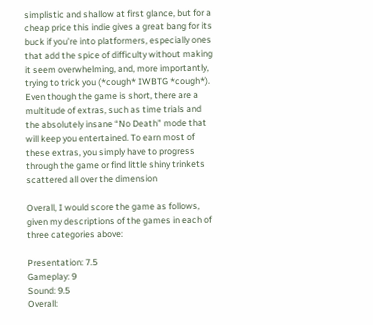simplistic and shallow at first glance, but for a cheap price this indie gives a great bang for its buck if you’re into platformers, especially ones that add the spice of difficulty without making it seem overwhelming, and, more importantly, trying to trick you (*cough* IWBTG *cough*). Even though the game is short, there are a multitude of extras, such as time trials and the absolutely insane “No Death” mode that will keep you entertained. To earn most of these extras, you simply have to progress through the game or find little shiny trinkets scattered all over the dimension

Overall, I would score the game as follows, given my descriptions of the games in each of three categories above:

Presentation: 7.5
Gameplay: 9
Sound: 9.5
Overall: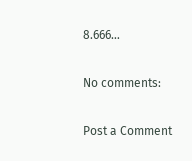8.666…

No comments:

Post a Comment